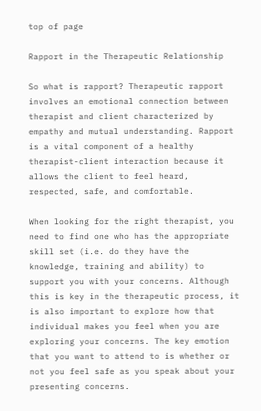top of page

Rapport in the Therapeutic Relationship

So what is rapport? Therapeutic rapport involves an emotional connection between therapist and client characterized by empathy and mutual understanding. Rapport is a vital component of a healthy therapist-client interaction because it allows the client to feel heard, respected, safe, and comfortable.

When looking for the right therapist, you need to find one who has the appropriate skill set (i.e. do they have the knowledge, training and ability) to support you with your concerns. Although this is key in the therapeutic process, it is also important to explore how that individual makes you feel when you are exploring your concerns. The key emotion that you want to attend to is whether or not you feel safe as you speak about your presenting concerns.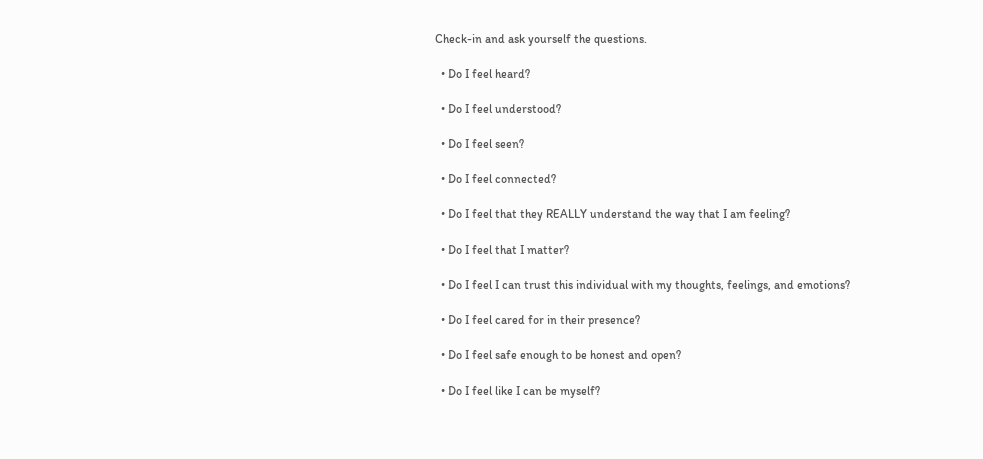Check-in and ask yourself the questions.

  • Do I feel heard?

  • Do I feel understood?

  • Do I feel seen?

  • Do I feel connected?

  • Do I feel that they REALLY understand the way that I am feeling?

  • Do I feel that I matter?

  • Do I feel I can trust this individual with my thoughts, feelings, and emotions?

  • Do I feel cared for in their presence?

  • Do I feel safe enough to be honest and open?

  • Do I feel like I can be myself?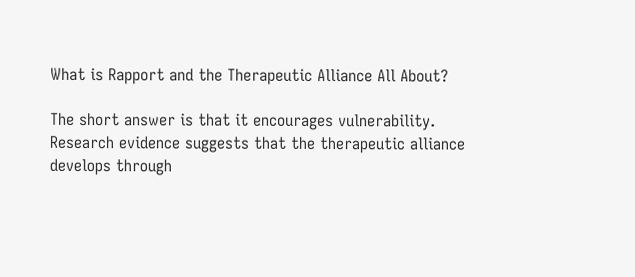What is Rapport and the Therapeutic Alliance All About?

The short answer is that it encourages vulnerability. Research evidence suggests that the therapeutic alliance develops through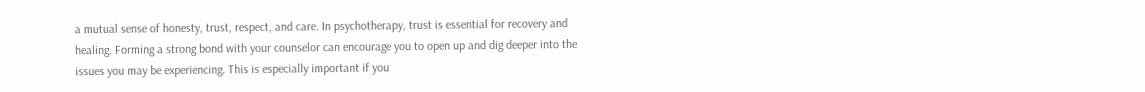a mutual sense of honesty, trust, respect, and care. In psychotherapy, trust is essential for recovery and healing. Forming a strong bond with your counselor can encourage you to open up and dig deeper into the issues you may be experiencing. This is especially important if you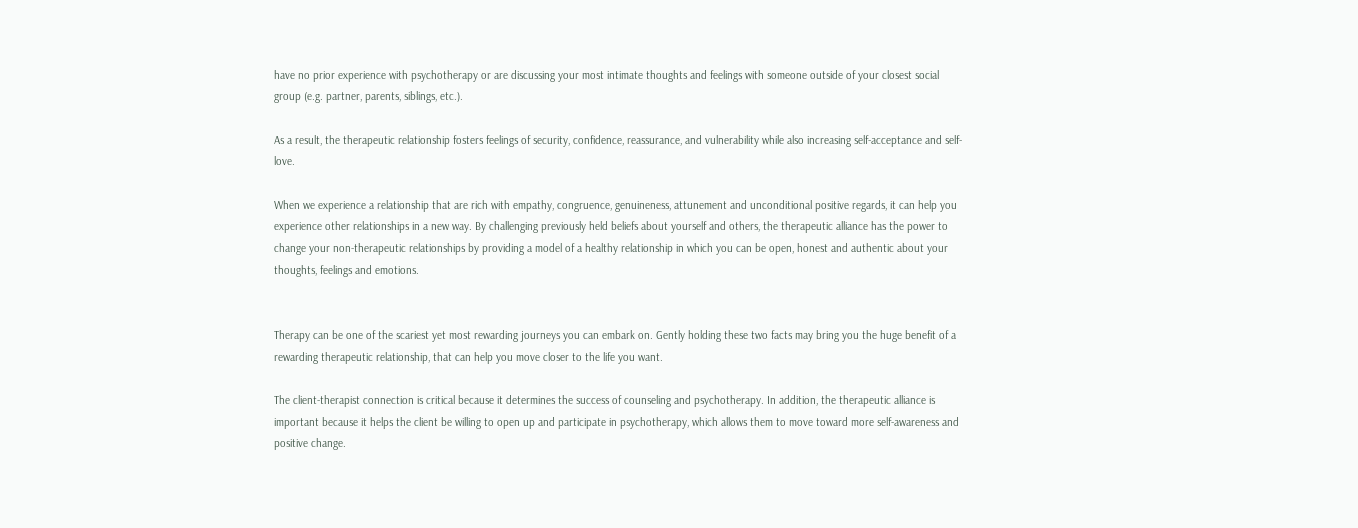have no prior experience with psychotherapy or are discussing your most intimate thoughts and feelings with someone outside of your closest social group (e.g. partner, parents, siblings, etc.).

As a result, the therapeutic relationship fosters feelings of security, confidence, reassurance, and vulnerability while also increasing self-acceptance and self-love.

When we experience a relationship that are rich with empathy, congruence, genuineness, attunement and unconditional positive regards, it can help you experience other relationships in a new way. By challenging previously held beliefs about yourself and others, the therapeutic alliance has the power to change your non-therapeutic relationships by providing a model of a healthy relationship in which you can be open, honest and authentic about your thoughts, feelings and emotions.


Therapy can be one of the scariest yet most rewarding journeys you can embark on. Gently holding these two facts may bring you the huge benefit of a rewarding therapeutic relationship, that can help you move closer to the life you want.

The client-therapist connection is critical because it determines the success of counseling and psychotherapy. In addition, the therapeutic alliance is important because it helps the client be willing to open up and participate in psychotherapy, which allows them to move toward more self-awareness and positive change.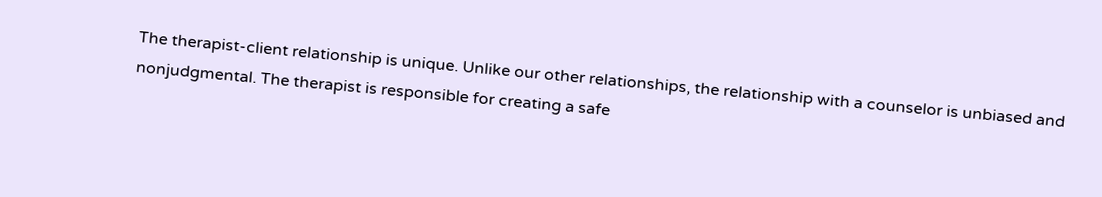The therapist-client relationship is unique. Unlike our other relationships, the relationship with a counselor is unbiased and nonjudgmental. The therapist is responsible for creating a safe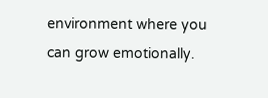environment where you can grow emotionally.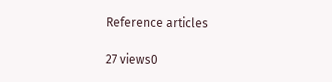Reference articles

27 views0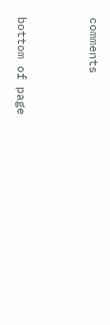comments


bottom of page